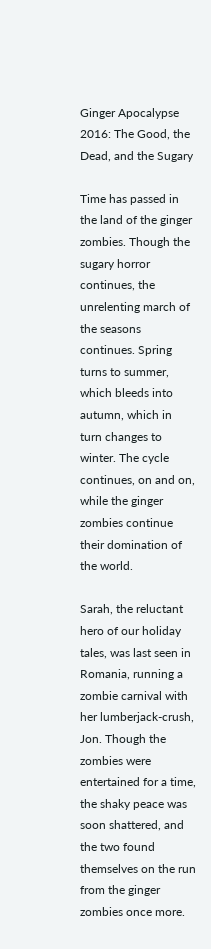Ginger Apocalypse 2016: The Good, the Dead, and the Sugary

Time has passed in the land of the ginger zombies. Though the sugary horror continues, the unrelenting march of the seasons continues. Spring turns to summer, which bleeds into autumn, which in turn changes to winter. The cycle continues, on and on, while the ginger zombies continue their domination of the world.

Sarah, the reluctant hero of our holiday tales, was last seen in Romania, running a zombie carnival with her lumberjack-crush, Jon. Though the zombies were entertained for a time, the shaky peace was soon shattered, and the two found themselves on the run from the ginger zombies once more.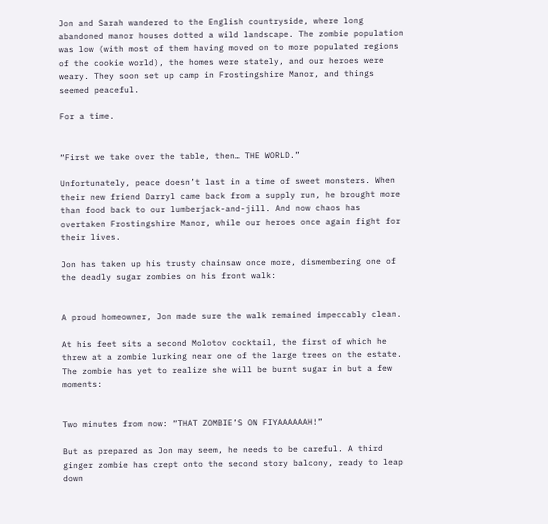Jon and Sarah wandered to the English countryside, where long abandoned manor houses dotted a wild landscape. The zombie population was low (with most of them having moved on to more populated regions of the cookie world), the homes were stately, and our heroes were weary. They soon set up camp in Frostingshire Manor, and things seemed peaceful.

For a time.


“First we take over the table, then… THE WORLD.”

Unfortunately, peace doesn’t last in a time of sweet monsters. When their new friend Darryl came back from a supply run, he brought more than food back to our lumberjack-and-jill. And now chaos has overtaken Frostingshire Manor, while our heroes once again fight for their lives.

Jon has taken up his trusty chainsaw once more, dismembering one of the deadly sugar zombies on his front walk:


A proud homeowner, Jon made sure the walk remained impeccably clean.

At his feet sits a second Molotov cocktail, the first of which he threw at a zombie lurking near one of the large trees on the estate. The zombie has yet to realize she will be burnt sugar in but a few moments:


Two minutes from now: “THAT ZOMBIE’S ON FIYAAAAAAH!”

But as prepared as Jon may seem, he needs to be careful. A third ginger zombie has crept onto the second story balcony, ready to leap down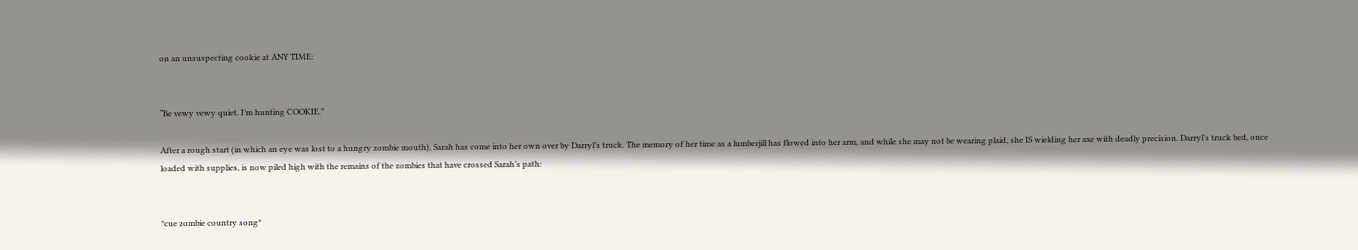on an unsuspecting cookie at ANY TIME:


“Be vewy vewy quiet. I’m hunting COOKIE.”

After a rough start (in which an eye was lost to a hungry zombie mouth), Sarah has come into her own over by Darryl’s truck. The memory of her time as a lumberjill has flowed into her arm, and while she may not be wearing plaid, she IS wielding her axe with deadly precision. Darryl’s truck bed, once loaded with supplies, is now piled high with the remains of the zombies that have crossed Sarah’s path:


*cue zombie country song*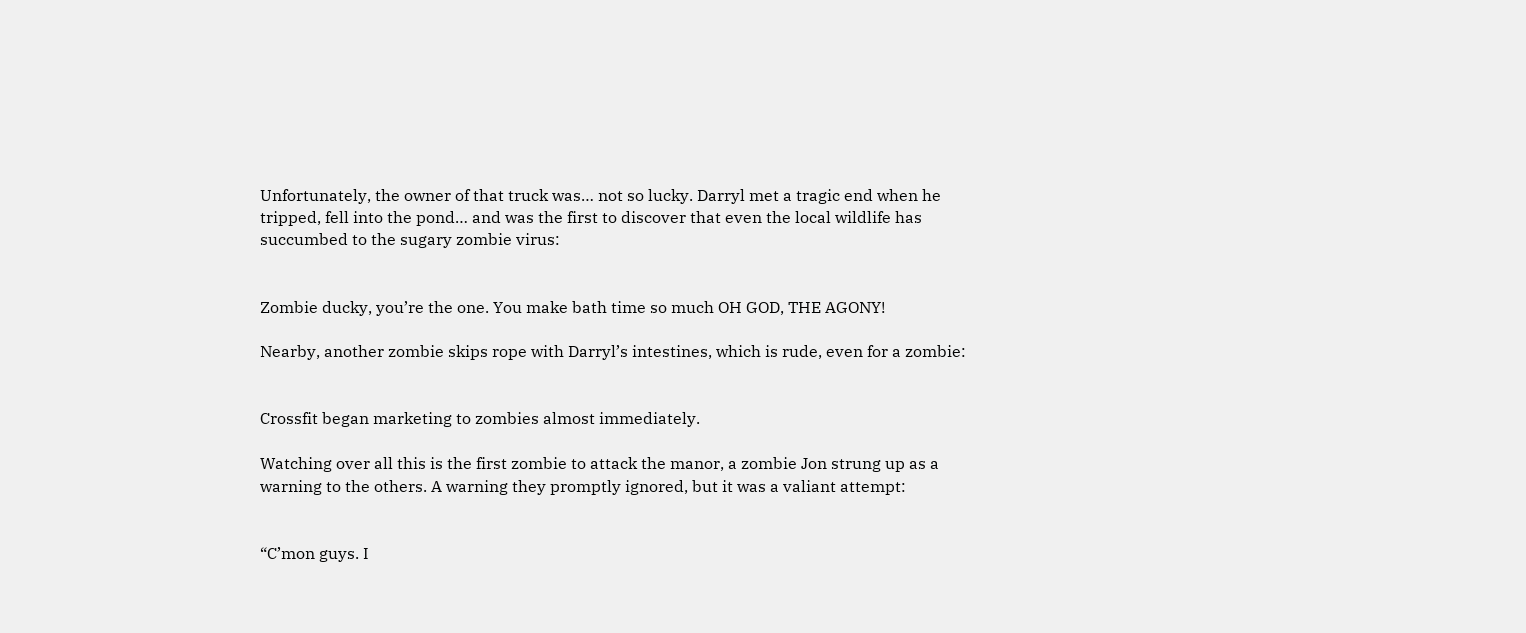Unfortunately, the owner of that truck was… not so lucky. Darryl met a tragic end when he tripped, fell into the pond… and was the first to discover that even the local wildlife has succumbed to the sugary zombie virus:


Zombie ducky, you’re the one. You make bath time so much OH GOD, THE AGONY!

Nearby, another zombie skips rope with Darryl’s intestines, which is rude, even for a zombie:


Crossfit began marketing to zombies almost immediately.

Watching over all this is the first zombie to attack the manor, a zombie Jon strung up as a warning to the others. A warning they promptly ignored, but it was a valiant attempt:


“C’mon guys. I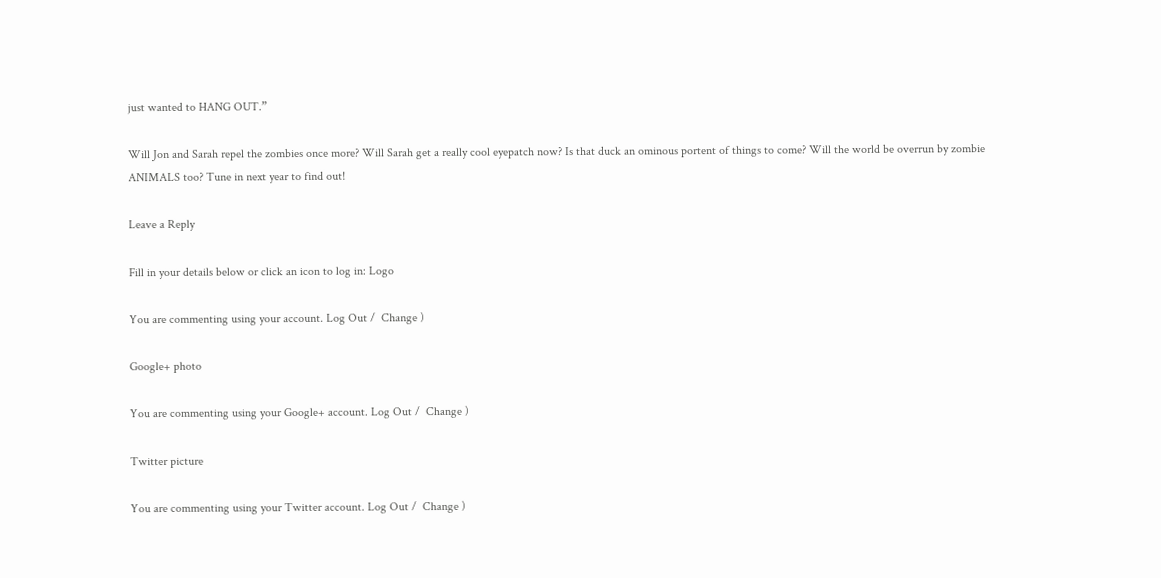just wanted to HANG OUT.”

Will Jon and Sarah repel the zombies once more? Will Sarah get a really cool eyepatch now? Is that duck an ominous portent of things to come? Will the world be overrun by zombie ANIMALS too? Tune in next year to find out!

Leave a Reply

Fill in your details below or click an icon to log in: Logo

You are commenting using your account. Log Out /  Change )

Google+ photo

You are commenting using your Google+ account. Log Out /  Change )

Twitter picture

You are commenting using your Twitter account. Log Out /  Change )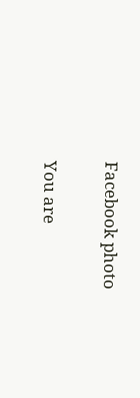Facebook photo

You are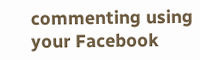commenting using your Facebook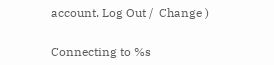account. Log Out /  Change )


Connecting to %s